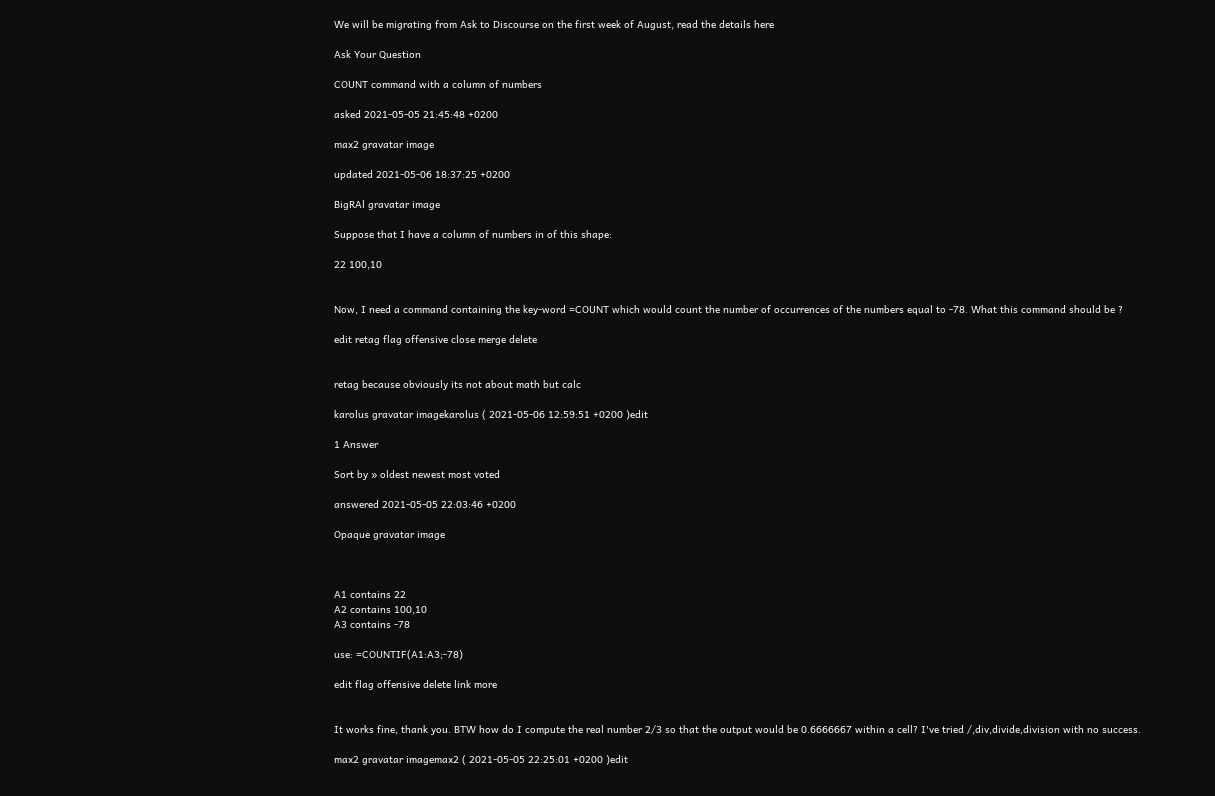We will be migrating from Ask to Discourse on the first week of August, read the details here

Ask Your Question

COUNT command with a column of numbers

asked 2021-05-05 21:45:48 +0200

max2 gravatar image

updated 2021-05-06 18:37:25 +0200

BigRAl gravatar image

Suppose that I have a column of numbers in of this shape:

22 100,10


Now, I need a command containing the key-word =COUNT which would count the number of occurrences of the numbers equal to -78. What this command should be ?

edit retag flag offensive close merge delete


retag because obviously its not about math but calc

karolus gravatar imagekarolus ( 2021-05-06 12:59:51 +0200 )edit

1 Answer

Sort by » oldest newest most voted

answered 2021-05-05 22:03:46 +0200

Opaque gravatar image



A1 contains 22
A2 contains 100,10
A3 contains -78

use: =COUNTIF(A1:A3;-78)

edit flag offensive delete link more


It works fine, thank you. BTW how do I compute the real number 2/3 so that the output would be 0.6666667 within a cell? I've tried /,div,divide,division with no success.

max2 gravatar imagemax2 ( 2021-05-05 22:25:01 +0200 )edit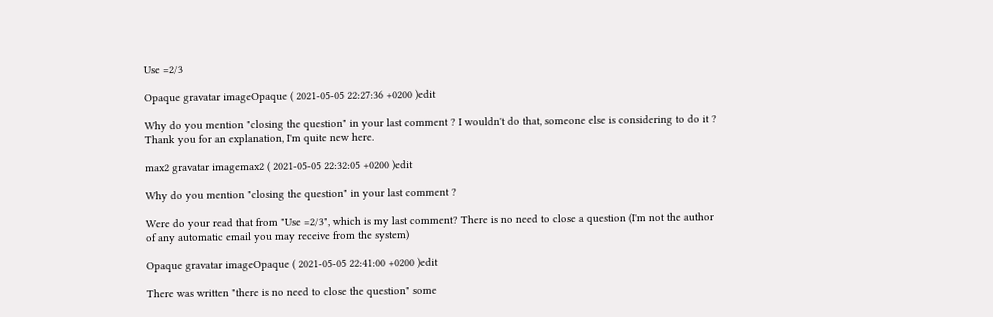Use =2/3

Opaque gravatar imageOpaque ( 2021-05-05 22:27:36 +0200 )edit

Why do you mention "closing the question" in your last comment ? I wouldn't do that, someone else is considering to do it ? Thank you for an explanation, I'm quite new here.

max2 gravatar imagemax2 ( 2021-05-05 22:32:05 +0200 )edit

Why do you mention "closing the question" in your last comment ?

Were do your read that from "Use =2/3", which is my last comment? There is no need to close a question (I'm not the author of any automatic email you may receive from the system)

Opaque gravatar imageOpaque ( 2021-05-05 22:41:00 +0200 )edit

There was written "there is no need to close the question" some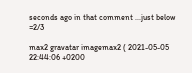seconds ago in that comment ...just below =2/3

max2 gravatar imagemax2 ( 2021-05-05 22:44:06 +0200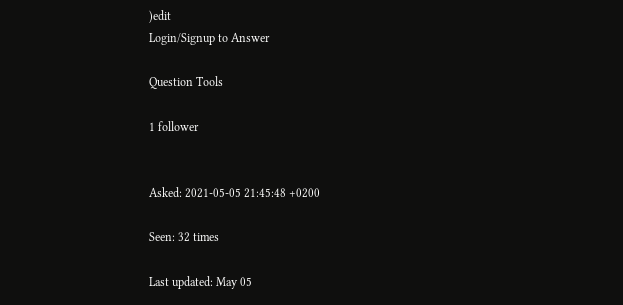)edit
Login/Signup to Answer

Question Tools

1 follower


Asked: 2021-05-05 21:45:48 +0200

Seen: 32 times

Last updated: May 05